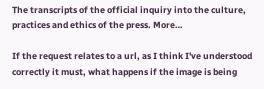The transcripts of the official inquiry into the culture, practices and ethics of the press. More…

If the request relates to a url, as I think I've understood correctly it must, what happens if the image is being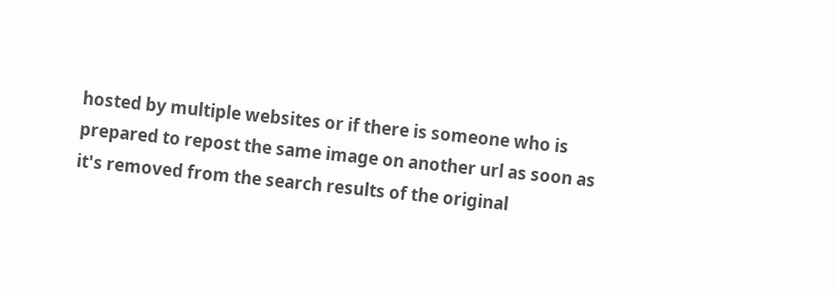hosted by multiple websites or if there is someone who is prepared to repost the same image on another url as soon as it's removed from the search results of the original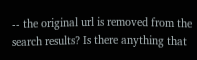-- the original url is removed from the search results? Is there anything that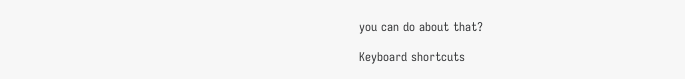you can do about that?

Keyboard shortcuts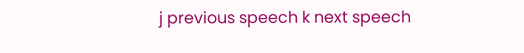j previous speech k next speech